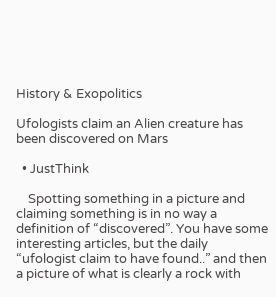History & Exopolitics

Ufologists claim an Alien creature has been discovered on Mars

  • JustThink

    Spotting something in a picture and claiming something is in no way a definition of “discovered”. You have some interesting articles, but the daily “ufologist claim to have found..” and then a picture of what is clearly a rock with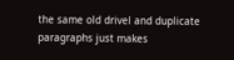the same old drivel and duplicate paragraphs just makes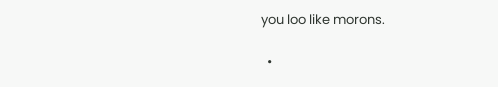you loo like morons.

  •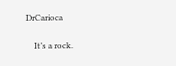DrCarioca

    It’s a rock.